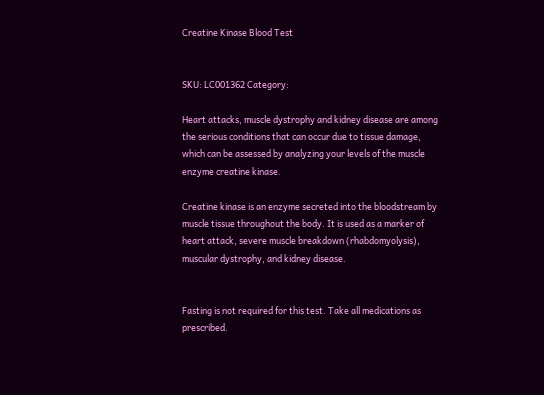Creatine Kinase Blood Test


SKU: LC001362 Category:

Heart attacks, muscle dystrophy and kidney disease are among the serious conditions that can occur due to tissue damage, which can be assessed by analyzing your levels of the muscle enzyme creatine kinase.

Creatine kinase is an enzyme secreted into the bloodstream by muscle tissue throughout the body. It is used as a marker of heart attack, severe muscle breakdown (rhabdomyolysis), muscular dystrophy, and kidney disease.


Fasting is not required for this test. Take all medications as prescribed.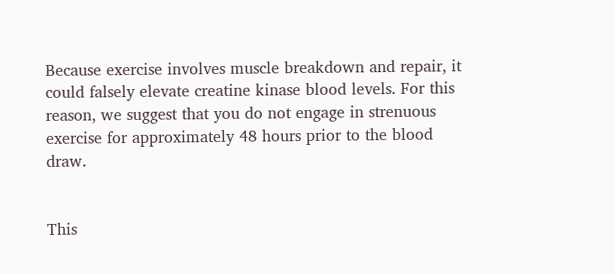Because exercise involves muscle breakdown and repair, it could falsely elevate creatine kinase blood levels. For this reason, we suggest that you do not engage in strenuous exercise for approximately 48 hours prior to the blood draw.


This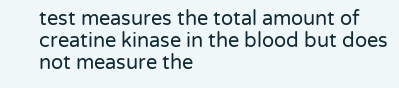test measures the total amount of creatine kinase in the blood but does not measure the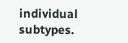individual subtypes.